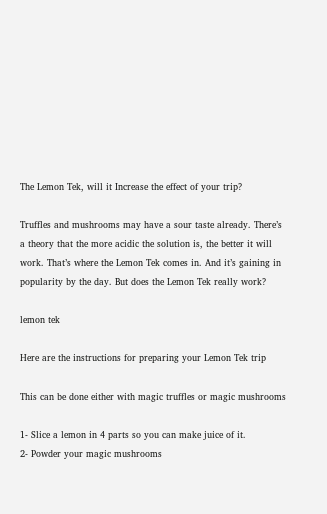The Lemon Tek, will it Increase the effect of your trip?

Truffles and mushrooms may have a sour taste already. There’s a theory that the more acidic the solution is, the better it will work. That’s where the Lemon Tek comes in. And it’s gaining in popularity by the day. But does the Lemon Tek really work?

lemon tek

Here are the instructions for preparing your Lemon Tek trip

This can be done either with magic truffles or magic mushrooms

1- Slice a lemon in 4 parts so you can make juice of it.
2- Powder your magic mushrooms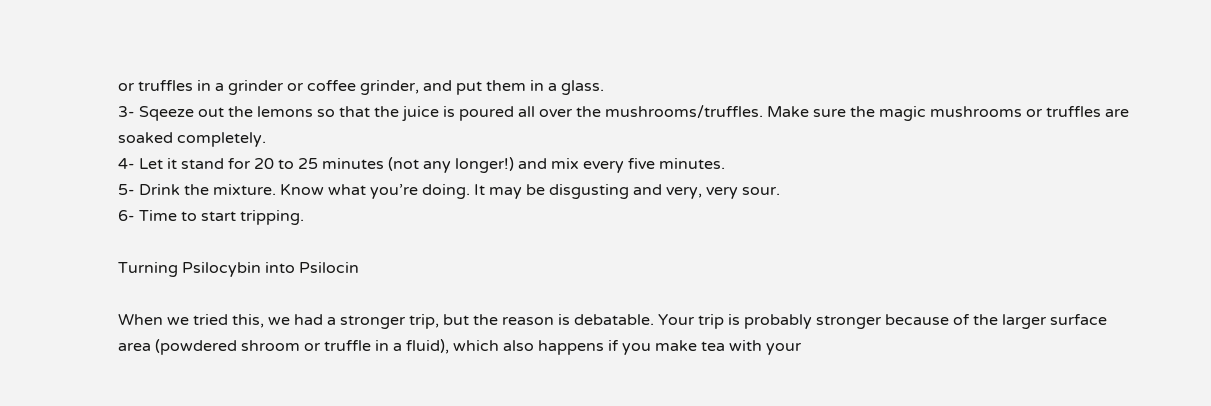or truffles in a grinder or coffee grinder, and put them in a glass.
3- Sqeeze out the lemons so that the juice is poured all over the mushrooms/truffles. Make sure the magic mushrooms or truffles are soaked completely.
4- Let it stand for 20 to 25 minutes (not any longer!) and mix every five minutes.
5- Drink the mixture. Know what you’re doing. It may be disgusting and very, very sour.
6- Time to start tripping.

Turning Psilocybin into Psilocin

When we tried this, we had a stronger trip, but the reason is debatable. Your trip is probably stronger because of the larger surface area (powdered shroom or truffle in a fluid), which also happens if you make tea with your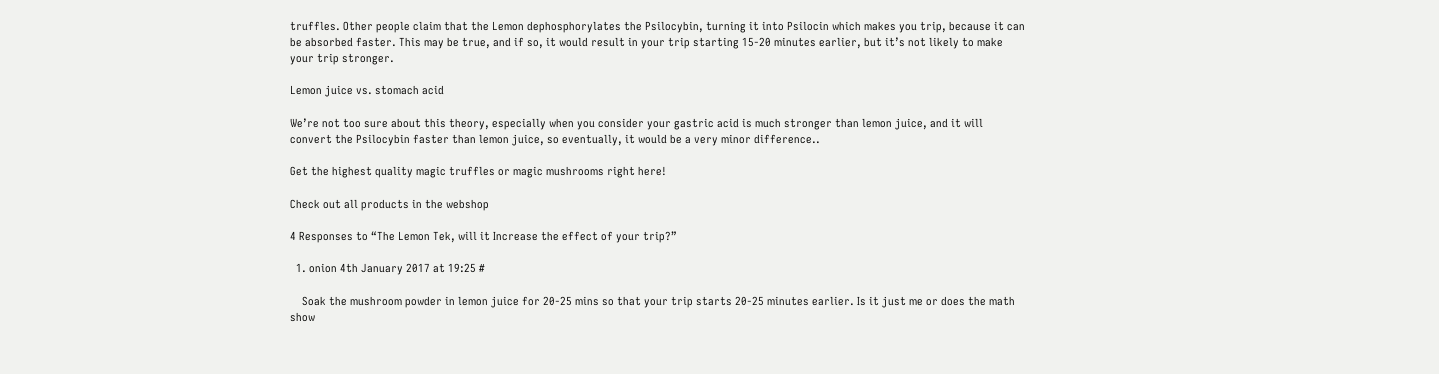truffles. Other people claim that the Lemon dephosphorylates the Psilocybin, turning it into Psilocin which makes you trip, because it can be absorbed faster. This may be true, and if so, it would result in your trip starting 15-20 minutes earlier, but it’s not likely to make your trip stronger.

Lemon juice vs. stomach acid

We’re not too sure about this theory, especially when you consider your gastric acid is much stronger than lemon juice, and it will convert the Psilocybin faster than lemon juice, so eventually, it would be a very minor difference..

Get the highest quality magic truffles or magic mushrooms right here!

Check out all products in the webshop

4 Responses to “The Lemon Tek, will it Increase the effect of your trip?”

  1. onion 4th January 2017 at 19:25 #

    Soak the mushroom powder in lemon juice for 20-25 mins so that your trip starts 20-25 minutes earlier. Is it just me or does the math show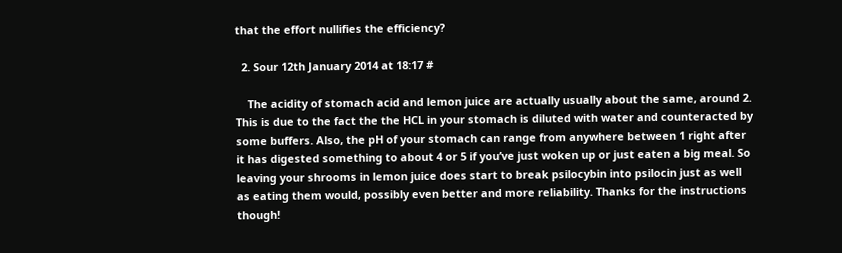that the effort nullifies the efficiency?

  2. Sour 12th January 2014 at 18:17 #

    The acidity of stomach acid and lemon juice are actually usually about the same, around 2. This is due to the fact the the HCL in your stomach is diluted with water and counteracted by some buffers. Also, the pH of your stomach can range from anywhere between 1 right after it has digested something to about 4 or 5 if you’ve just woken up or just eaten a big meal. So leaving your shrooms in lemon juice does start to break psilocybin into psilocin just as well as eating them would, possibly even better and more reliability. Thanks for the instructions though!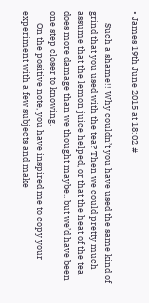• James 19th June 2015 at 18:02 #

      Such a shame!! Why couldn’t you have used the same kind of grind that you used with the tea? Then we could pretty much assume that the lemon juice helped, or that the heat of the tea does more damage than we thought maybe.. but we’d have been one step closer to knowing.
      On the positive note, you have inspired me to copy your experiment with a few subjects and make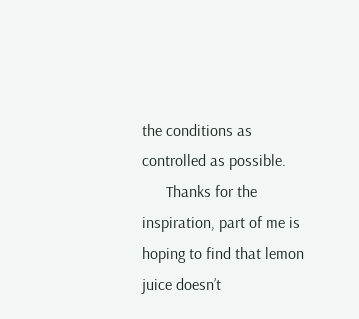the conditions as controlled as possible.
      Thanks for the inspiration, part of me is hoping to find that lemon juice doesn’t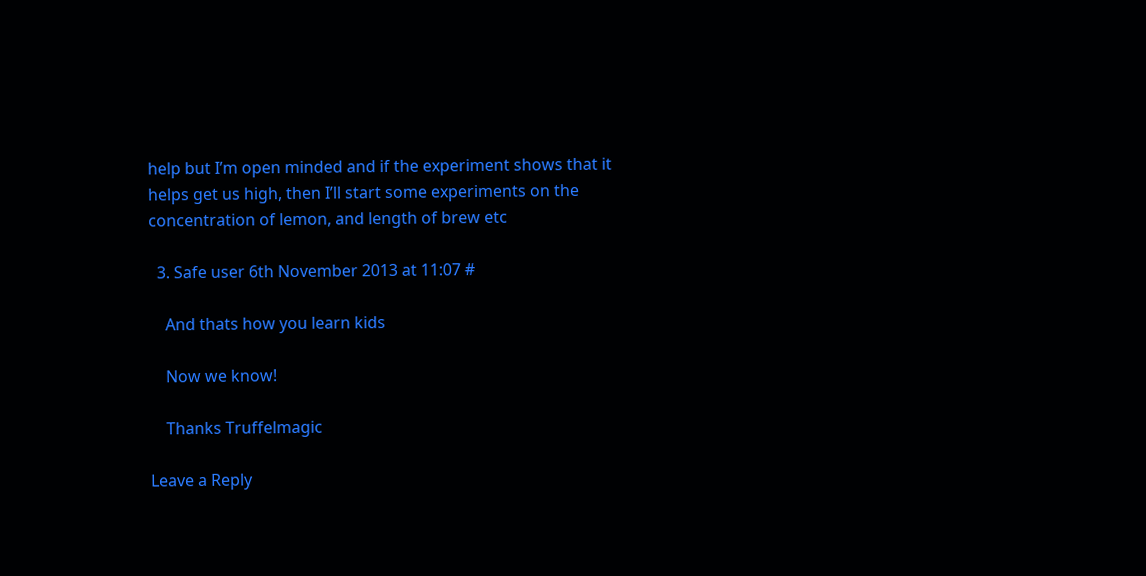help but I’m open minded and if the experiment shows that it helps get us high, then I’ll start some experiments on the concentration of lemon, and length of brew etc

  3. Safe user 6th November 2013 at 11:07 #

    And thats how you learn kids

    Now we know!

    Thanks Truffelmagic

Leave a Reply